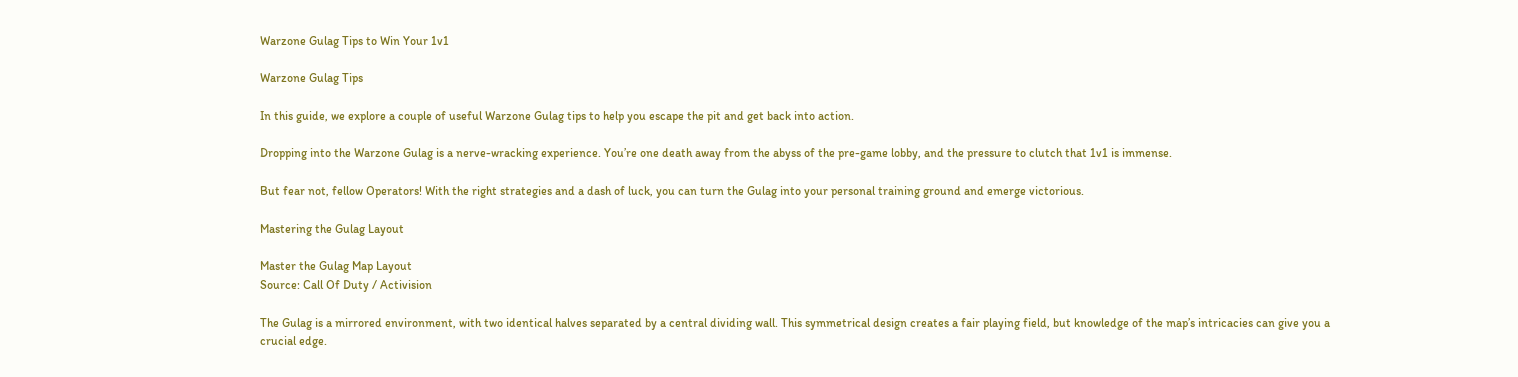Warzone Gulag Tips to Win Your 1v1

Warzone Gulag Tips

In this guide, we explore a couple of useful Warzone Gulag tips to help you escape the pit and get back into action.

Dropping into the Warzone Gulag is a nerve-wracking experience. You’re one death away from the abyss of the pre-game lobby, and the pressure to clutch that 1v1 is immense.

But fear not, fellow Operators! With the right strategies and a dash of luck, you can turn the Gulag into your personal training ground and emerge victorious.

Mastering the Gulag Layout

Master the Gulag Map Layout
Source: Call Of Duty / Activision

The Gulag is a mirrored environment, with two identical halves separated by a central dividing wall. This symmetrical design creates a fair playing field, but knowledge of the map’s intricacies can give you a crucial edge.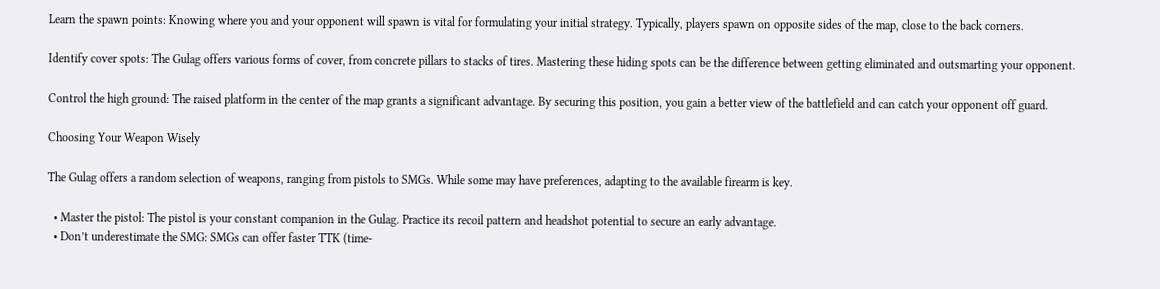Learn the spawn points: Knowing where you and your opponent will spawn is vital for formulating your initial strategy. Typically, players spawn on opposite sides of the map, close to the back corners.

Identify cover spots: The Gulag offers various forms of cover, from concrete pillars to stacks of tires. Mastering these hiding spots can be the difference between getting eliminated and outsmarting your opponent.

Control the high ground: The raised platform in the center of the map grants a significant advantage. By securing this position, you gain a better view of the battlefield and can catch your opponent off guard.

Choosing Your Weapon Wisely

The Gulag offers a random selection of weapons, ranging from pistols to SMGs. While some may have preferences, adapting to the available firearm is key.

  • Master the pistol: The pistol is your constant companion in the Gulag. Practice its recoil pattern and headshot potential to secure an early advantage.
  • Don’t underestimate the SMG: SMGs can offer faster TTK (time-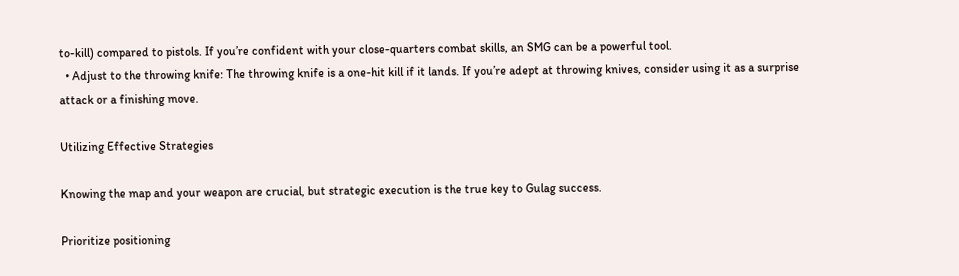to-kill) compared to pistols. If you’re confident with your close-quarters combat skills, an SMG can be a powerful tool.
  • Adjust to the throwing knife: The throwing knife is a one-hit kill if it lands. If you’re adept at throwing knives, consider using it as a surprise attack or a finishing move.

Utilizing Effective Strategies

Knowing the map and your weapon are crucial, but strategic execution is the true key to Gulag success.

Prioritize positioning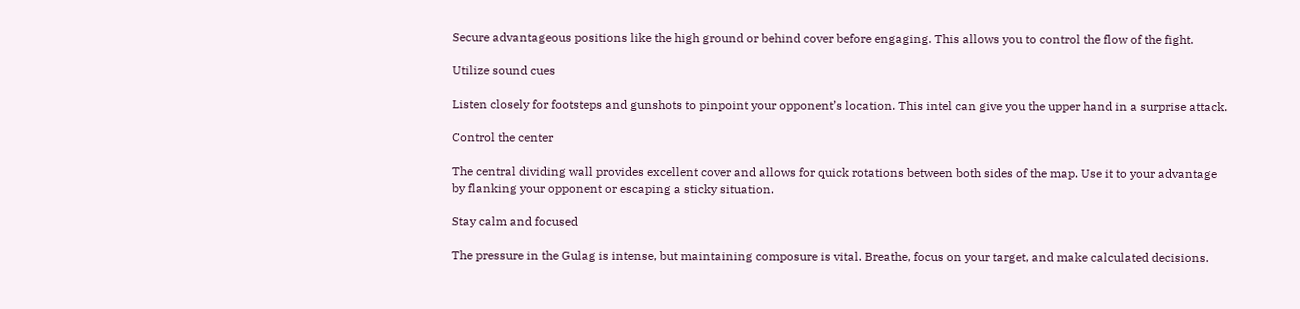Secure advantageous positions like the high ground or behind cover before engaging. This allows you to control the flow of the fight.

Utilize sound cues

Listen closely for footsteps and gunshots to pinpoint your opponent’s location. This intel can give you the upper hand in a surprise attack.

Control the center

The central dividing wall provides excellent cover and allows for quick rotations between both sides of the map. Use it to your advantage by flanking your opponent or escaping a sticky situation.

Stay calm and focused

The pressure in the Gulag is intense, but maintaining composure is vital. Breathe, focus on your target, and make calculated decisions.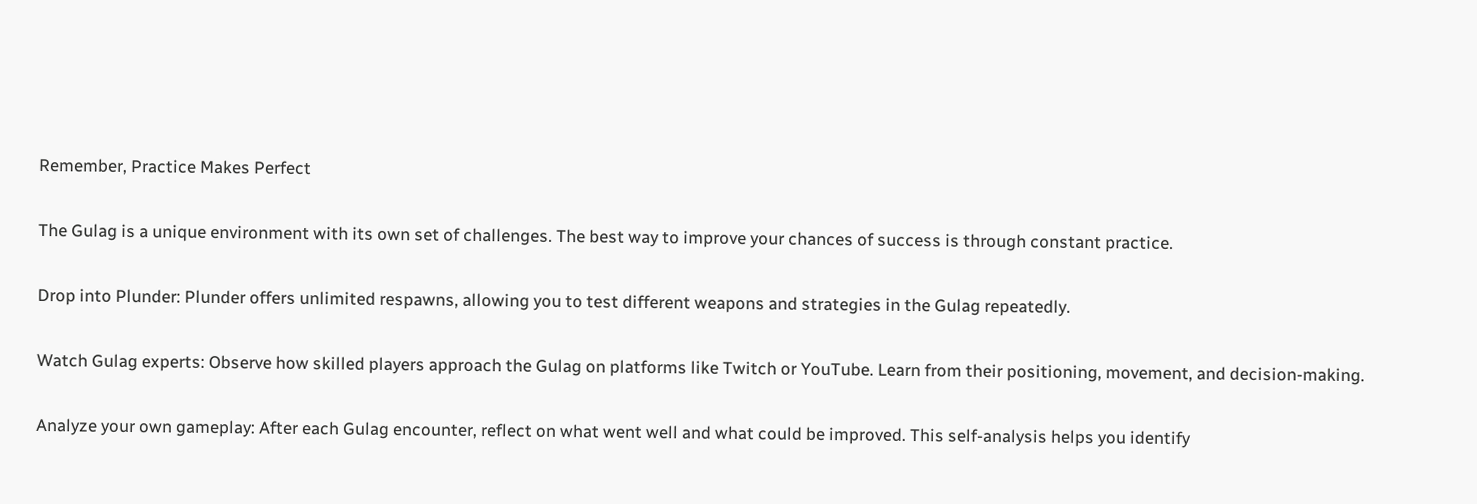Remember, Practice Makes Perfect

The Gulag is a unique environment with its own set of challenges. The best way to improve your chances of success is through constant practice.

Drop into Plunder: Plunder offers unlimited respawns, allowing you to test different weapons and strategies in the Gulag repeatedly.

Watch Gulag experts: Observe how skilled players approach the Gulag on platforms like Twitch or YouTube. Learn from their positioning, movement, and decision-making.

Analyze your own gameplay: After each Gulag encounter, reflect on what went well and what could be improved. This self-analysis helps you identify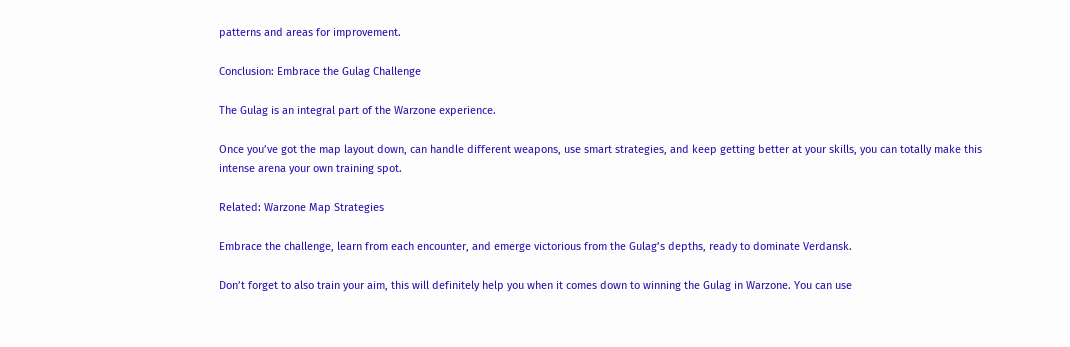patterns and areas for improvement.

Conclusion: Embrace the Gulag Challenge

The Gulag is an integral part of the Warzone experience.

Once you’ve got the map layout down, can handle different weapons, use smart strategies, and keep getting better at your skills, you can totally make this intense arena your own training spot.

Related: Warzone Map Strategies

Embrace the challenge, learn from each encounter, and emerge victorious from the Gulag’s depths, ready to dominate Verdansk.

Don’t forget to also train your aim, this will definitely help you when it comes down to winning the Gulag in Warzone. You can use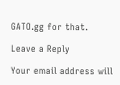GATO.gg for that.

Leave a Reply

Your email address will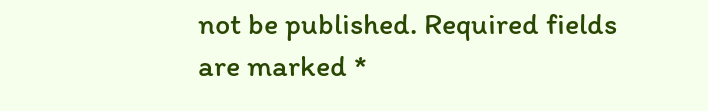not be published. Required fields are marked *